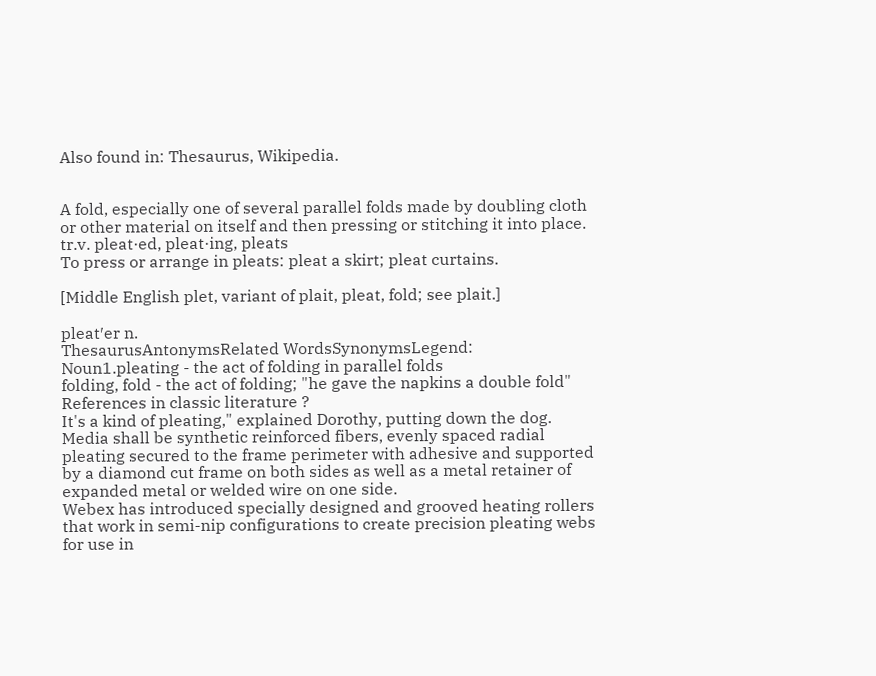Also found in: Thesaurus, Wikipedia.


A fold, especially one of several parallel folds made by doubling cloth or other material on itself and then pressing or stitching it into place.
tr.v. pleat·ed, pleat·ing, pleats
To press or arrange in pleats: pleat a skirt; pleat curtains.

[Middle English plet, variant of plait, pleat, fold; see plait.]

pleat′er n.
ThesaurusAntonymsRelated WordsSynonymsLegend:
Noun1.pleating - the act of folding in parallel folds
folding, fold - the act of folding; "he gave the napkins a double fold"
References in classic literature ?
It's a kind of pleating," explained Dorothy, putting down the dog.
Media shall be synthetic reinforced fibers, evenly spaced radial pleating secured to the frame perimeter with adhesive and supported by a diamond cut frame on both sides as well as a metal retainer of expanded metal or welded wire on one side.
Webex has introduced specially designed and grooved heating rollers that work in semi-nip configurations to create precision pleating webs for use in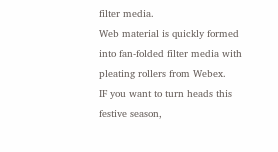filter media.
Web material is quickly formed into fan-folded filter media with pleating rollers from Webex.
IF you want to turn heads this festive season,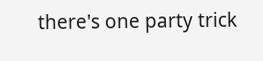there's one party trick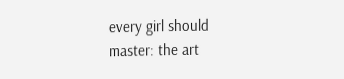every girl should master: the art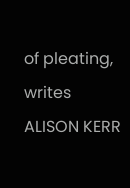of pleating, writes ALISON KERR